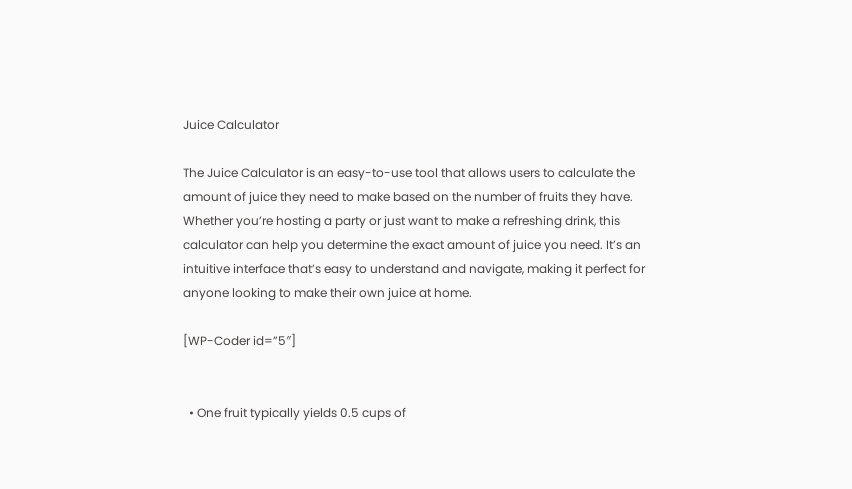Juice Calculator

The Juice Calculator is an easy-to-use tool that allows users to calculate the amount of juice they need to make based on the number of fruits they have. Whether you’re hosting a party or just want to make a refreshing drink, this calculator can help you determine the exact amount of juice you need. It’s an intuitive interface that’s easy to understand and navigate, making it perfect for anyone looking to make their own juice at home.

[WP-Coder id=”5″]


  • One fruit typically yields 0.5 cups of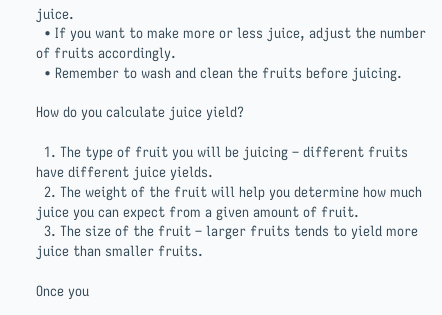juice.
  • If you want to make more or less juice, adjust the number of fruits accordingly.
  • Remember to wash and clean the fruits before juicing.

How do you calculate juice yield?

  1. The type of fruit you will be juicing – different fruits have different juice yields.
  2. The weight of the fruit will help you determine how much juice you can expect from a given amount of fruit.
  3. The size of the fruit – larger fruits tends to yield more juice than smaller fruits.

Once you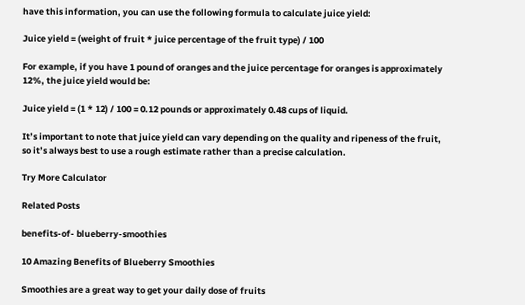have this information, you can use the following formula to calculate juice yield:

Juice yield = (weight of fruit * juice percentage of the fruit type) / 100

For example, if you have 1 pound of oranges and the juice percentage for oranges is approximately 12%, the juice yield would be:

Juice yield = (1 * 12) / 100 = 0.12 pounds or approximately 0.48 cups of liquid.

It’s important to note that juice yield can vary depending on the quality and ripeness of the fruit, so it’s always best to use a rough estimate rather than a precise calculation.

Try More Calculator

Related Posts

benefits-of- blueberry-smoothies

10 Amazing Benefits of Blueberry Smoothies

Smoothies are a great way to get your daily dose of fruits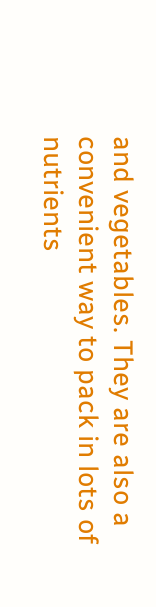and vegetables. They are also a convenient way to pack in lots of nutrients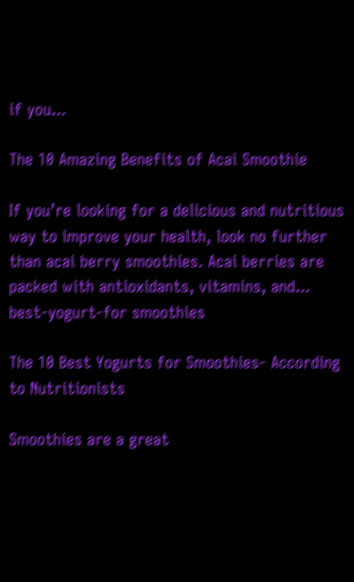if you...

The 10 Amazing Benefits of Acai Smoothie

If you’re looking for a delicious and nutritious way to improve your health, look no further than acai berry smoothies. Acai berries are packed with antioxidants, vitamins, and...
best-yogurt-for smoothies

The 10 Best Yogurts for Smoothies- According to Nutritionists

Smoothies are a great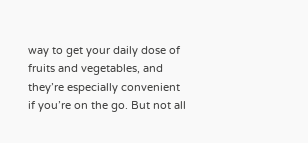way to get your daily dose of fruits and vegetables, and they’re especially convenient if you’re on the go. But not all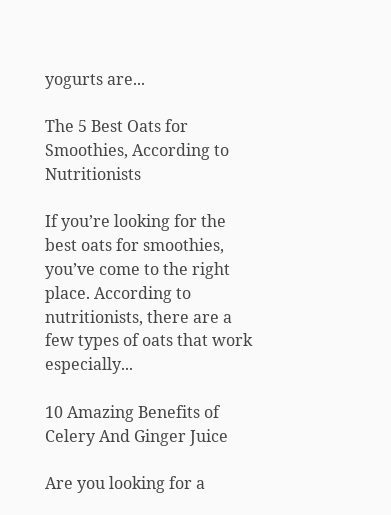yogurts are...

The 5 Best Oats for Smoothies, According to Nutritionists

If you’re looking for the best oats for smoothies, you’ve come to the right place. According to nutritionists, there are a few types of oats that work especially...

10 Amazing Benefits of Celery And Ginger Juice

Are you looking for a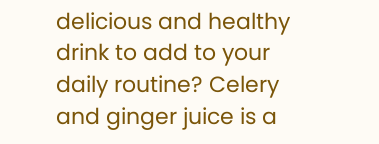delicious and healthy drink to add to your daily routine? Celery and ginger juice is a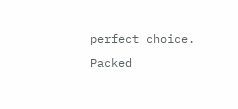perfect choice. Packed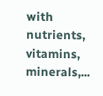with nutrients, vitamins, minerals,...